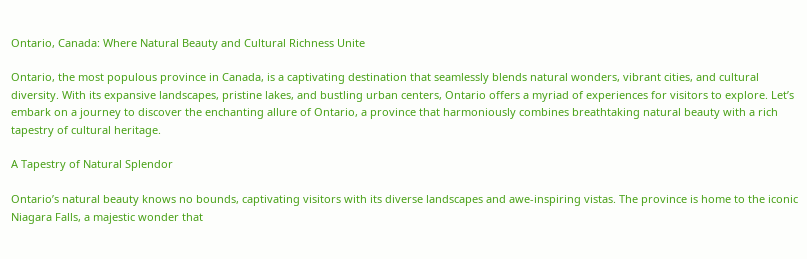Ontario, Canada: Where Natural Beauty and Cultural Richness Unite

Ontario, the most populous province in Canada, is a captivating destination that seamlessly blends natural wonders, vibrant cities, and cultural diversity. With its expansive landscapes, pristine lakes, and bustling urban centers, Ontario offers a myriad of experiences for visitors to explore. Let’s embark on a journey to discover the enchanting allure of Ontario, a province that harmoniously combines breathtaking natural beauty with a rich tapestry of cultural heritage.

A Tapestry of Natural Splendor

Ontario’s natural beauty knows no bounds, captivating visitors with its diverse landscapes and awe-inspiring vistas. The province is home to the iconic Niagara Falls, a majestic wonder that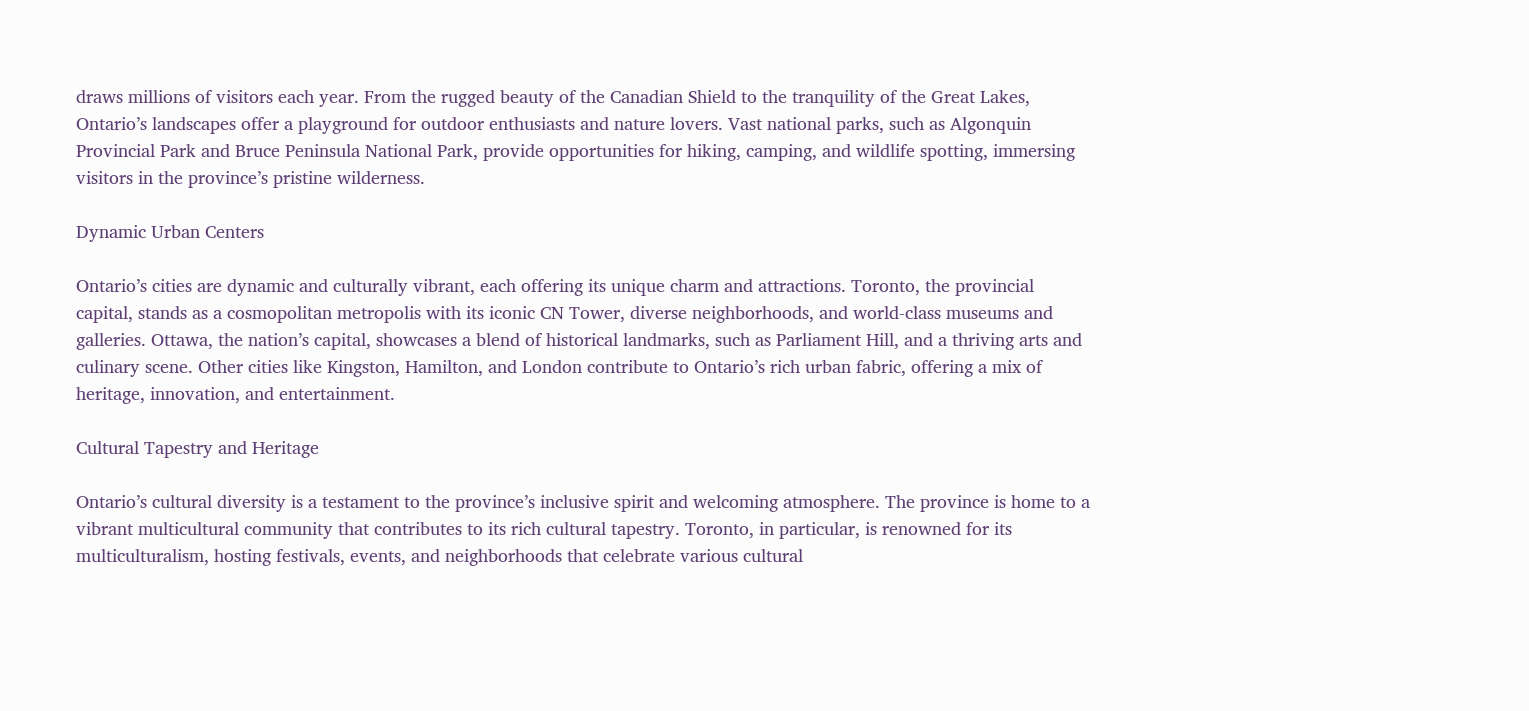draws millions of visitors each year. From the rugged beauty of the Canadian Shield to the tranquility of the Great Lakes, Ontario’s landscapes offer a playground for outdoor enthusiasts and nature lovers. Vast national parks, such as Algonquin Provincial Park and Bruce Peninsula National Park, provide opportunities for hiking, camping, and wildlife spotting, immersing visitors in the province’s pristine wilderness.

Dynamic Urban Centers

Ontario’s cities are dynamic and culturally vibrant, each offering its unique charm and attractions. Toronto, the provincial capital, stands as a cosmopolitan metropolis with its iconic CN Tower, diverse neighborhoods, and world-class museums and galleries. Ottawa, the nation’s capital, showcases a blend of historical landmarks, such as Parliament Hill, and a thriving arts and culinary scene. Other cities like Kingston, Hamilton, and London contribute to Ontario’s rich urban fabric, offering a mix of heritage, innovation, and entertainment.

Cultural Tapestry and Heritage

Ontario’s cultural diversity is a testament to the province’s inclusive spirit and welcoming atmosphere. The province is home to a vibrant multicultural community that contributes to its rich cultural tapestry. Toronto, in particular, is renowned for its multiculturalism, hosting festivals, events, and neighborhoods that celebrate various cultural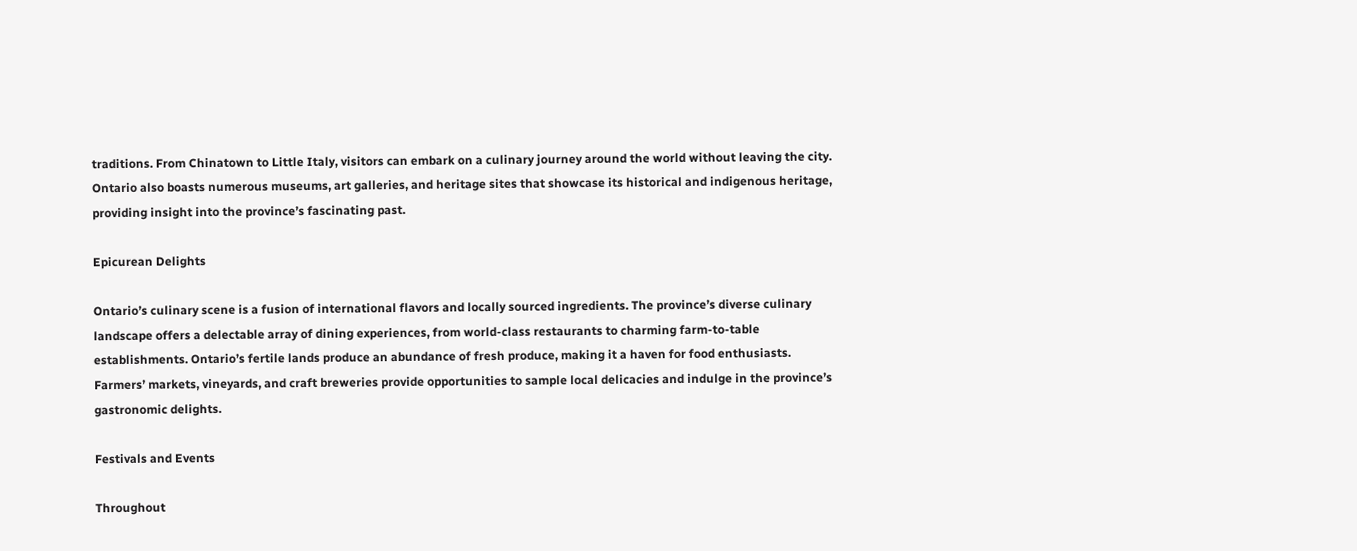traditions. From Chinatown to Little Italy, visitors can embark on a culinary journey around the world without leaving the city. Ontario also boasts numerous museums, art galleries, and heritage sites that showcase its historical and indigenous heritage, providing insight into the province’s fascinating past.

Epicurean Delights

Ontario’s culinary scene is a fusion of international flavors and locally sourced ingredients. The province’s diverse culinary landscape offers a delectable array of dining experiences, from world-class restaurants to charming farm-to-table establishments. Ontario’s fertile lands produce an abundance of fresh produce, making it a haven for food enthusiasts. Farmers’ markets, vineyards, and craft breweries provide opportunities to sample local delicacies and indulge in the province’s gastronomic delights.

Festivals and Events

Throughout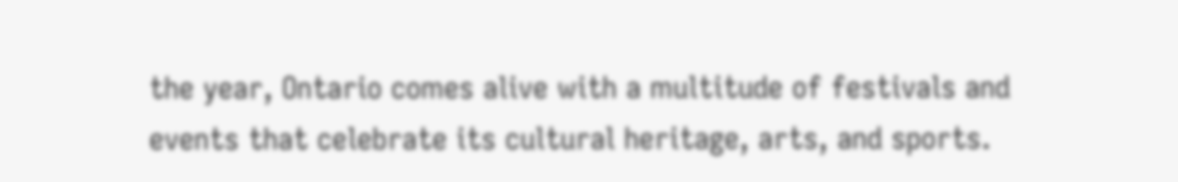the year, Ontario comes alive with a multitude of festivals and events that celebrate its cultural heritage, arts, and sports.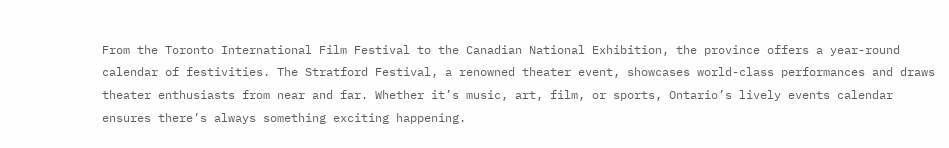From the Toronto International Film Festival to the Canadian National Exhibition, the province offers a year-round calendar of festivities. The Stratford Festival, a renowned theater event, showcases world-class performances and draws theater enthusiasts from near and far. Whether it’s music, art, film, or sports, Ontario’s lively events calendar ensures there’s always something exciting happening.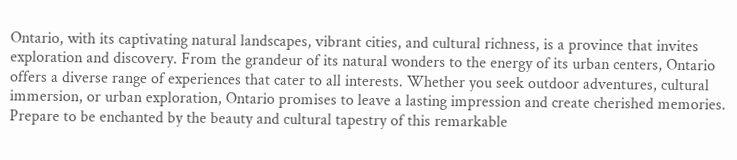Ontario, with its captivating natural landscapes, vibrant cities, and cultural richness, is a province that invites exploration and discovery. From the grandeur of its natural wonders to the energy of its urban centers, Ontario offers a diverse range of experiences that cater to all interests. Whether you seek outdoor adventures, cultural immersion, or urban exploration, Ontario promises to leave a lasting impression and create cherished memories. Prepare to be enchanted by the beauty and cultural tapestry of this remarkable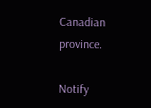Canadian province.

Notify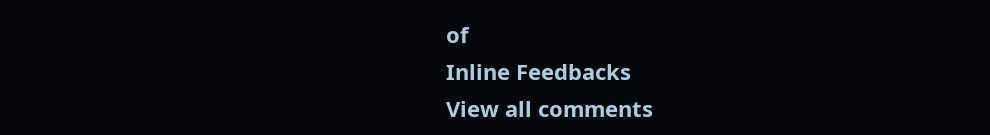of
Inline Feedbacks
View all comments